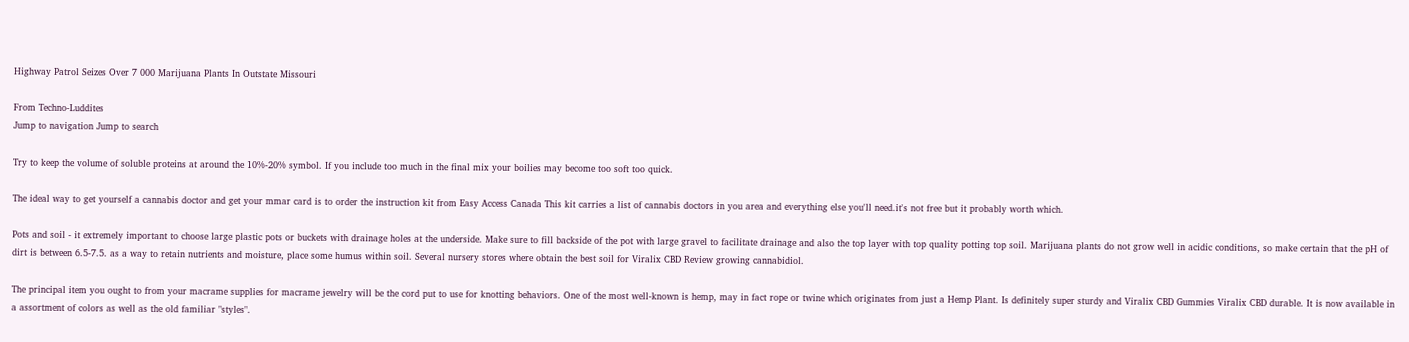Highway Patrol Seizes Over 7 000 Marijuana Plants In Outstate Missouri

From Techno-Luddites
Jump to navigation Jump to search

Try to keep the volume of soluble proteins at around the 10%-20% symbol. If you include too much in the final mix your boilies may become too soft too quick.

The ideal way to get yourself a cannabis doctor and get your mmar card is to order the instruction kit from Easy Access Canada This kit carries a list of cannabis doctors in you area and everything else you'll need.it's not free but it probably worth which.

Pots and soil - it extremely important to choose large plastic pots or buckets with drainage holes at the underside. Make sure to fill backside of the pot with large gravel to facilitate drainage and also the top layer with top quality potting top soil. Marijuana plants do not grow well in acidic conditions, so make certain that the pH of dirt is between 6.5-7.5. as a way to retain nutrients and moisture, place some humus within soil. Several nursery stores where obtain the best soil for Viralix CBD Review growing cannabidiol.

The principal item you ought to from your macrame supplies for macrame jewelry will be the cord put to use for knotting behaviors. One of the most well-known is hemp, may in fact rope or twine which originates from just a Hemp Plant. Is definitely super sturdy and Viralix CBD Gummies Viralix CBD durable. It is now available in a assortment of colors as well as the old familiar "styles".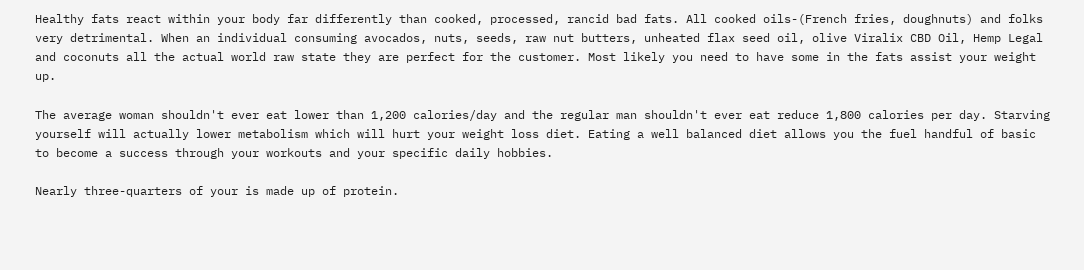Healthy fats react within your body far differently than cooked, processed, rancid bad fats. All cooked oils-(French fries, doughnuts) and folks very detrimental. When an individual consuming avocados, nuts, seeds, raw nut butters, unheated flax seed oil, olive Viralix CBD Oil, Hemp Legal and coconuts all the actual world raw state they are perfect for the customer. Most likely you need to have some in the fats assist your weight up.

The average woman shouldn't ever eat lower than 1,200 calories/day and the regular man shouldn't ever eat reduce 1,800 calories per day. Starving yourself will actually lower metabolism which will hurt your weight loss diet. Eating a well balanced diet allows you the fuel handful of basic to become a success through your workouts and your specific daily hobbies.

Nearly three-quarters of your is made up of protein.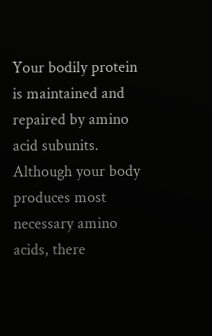Your bodily protein is maintained and repaired by amino acid subunits. Although your body produces most necessary amino acids, there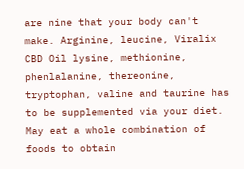are nine that your body can't make. Arginine, leucine, Viralix CBD Oil lysine, methionine, phenlalanine, thereonine, tryptophan, valine and taurine has to be supplemented via your diet. May eat a whole combination of foods to obtain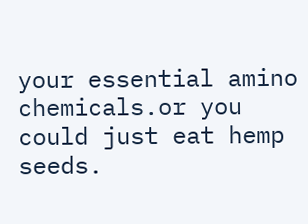your essential amino chemicals.or you could just eat hemp seeds.